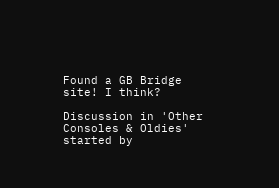Found a GB Bridge site! I think?

Discussion in 'Other Consoles & Oldies' started by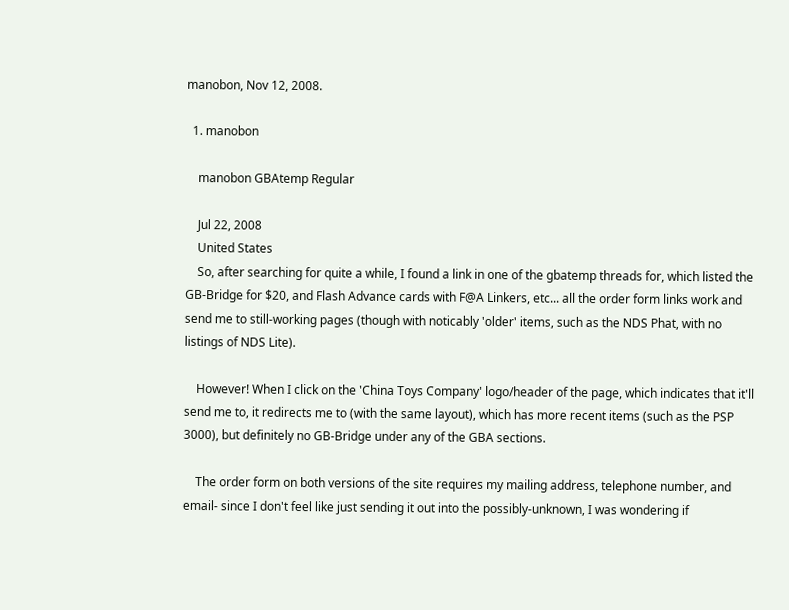manobon, Nov 12, 2008.

  1. manobon

    manobon GBAtemp Regular

    Jul 22, 2008
    United States
    So, after searching for quite a while, I found a link in one of the gbatemp threads for, which listed the GB-Bridge for $20, and Flash Advance cards with F@A Linkers, etc... all the order form links work and send me to still-working pages (though with noticably 'older' items, such as the NDS Phat, with no listings of NDS Lite).

    However! When I click on the 'China Toys Company' logo/header of the page, which indicates that it'll send me to, it redirects me to (with the same layout), which has more recent items (such as the PSP 3000), but definitely no GB-Bridge under any of the GBA sections.

    The order form on both versions of the site requires my mailing address, telephone number, and email- since I don't feel like just sending it out into the possibly-unknown, I was wondering if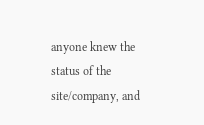anyone knew the status of the site/company, and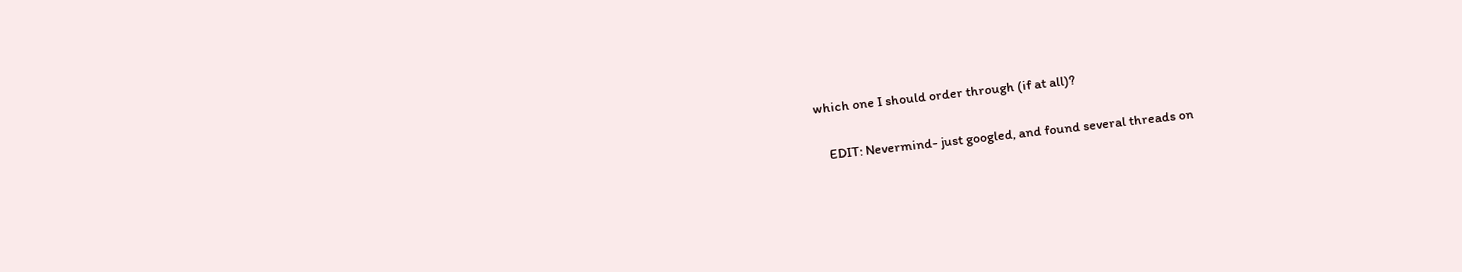which one I should order through (if at all)?

    EDIT: Nevermind- just googled, and found several threads on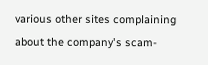various other sites complaining about the company's scam-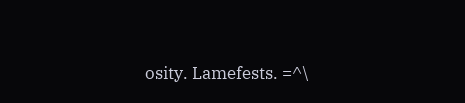osity. Lamefests. =^\